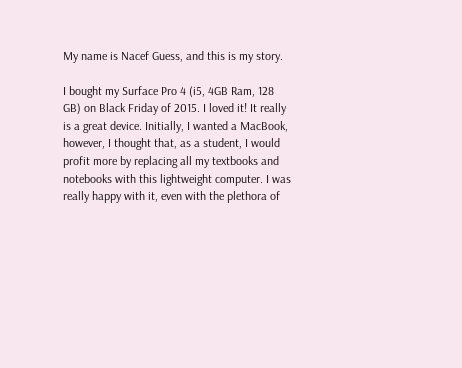My name is Nacef Guess, and this is my story.

I bought my Surface Pro 4 (i5, 4GB Ram, 128 GB) on Black Friday of 2015. I loved it! It really is a great device. Initially, I wanted a MacBook, however, I thought that, as a student, I would profit more by replacing all my textbooks and notebooks with this lightweight computer. I was really happy with it, even with the plethora of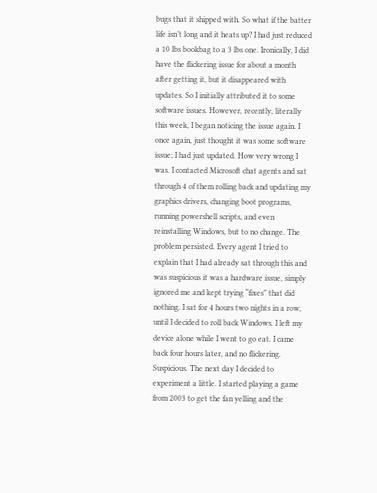bugs that it shipped with. So what if the batter life isn’t long and it heats up? I had just reduced a 10 lbs bookbag to a 3 lbs one. Ironically, I did have the flickering issue for about a month after getting it, but it disappeared with updates. So I initially attributed it to some software issues. However, recently, literally this week, I began noticing the issue again. I once again, just thought it was some software issue; I had just updated. How very wrong I was. I contacted Microsoft chat agents and sat through 4 of them rolling back and updating my graphics drivers, changing boot programs, running powershell scripts, and even reinstalling Windows, but to no change. The problem persisted. Every agent I tried to explain that I had already sat through this and was suspicious it was a hardware issue, simply ignored me and kept trying “fixes” that did nothing. I sat for 4 hours two nights in a row, until I decided to roll back Windows. I left my device alone while I went to go eat. I came back four hours later, and no flickering. Suspicious. The next day I decided to experiment a little. I started playing a game from 2003 to get the fan yelling and the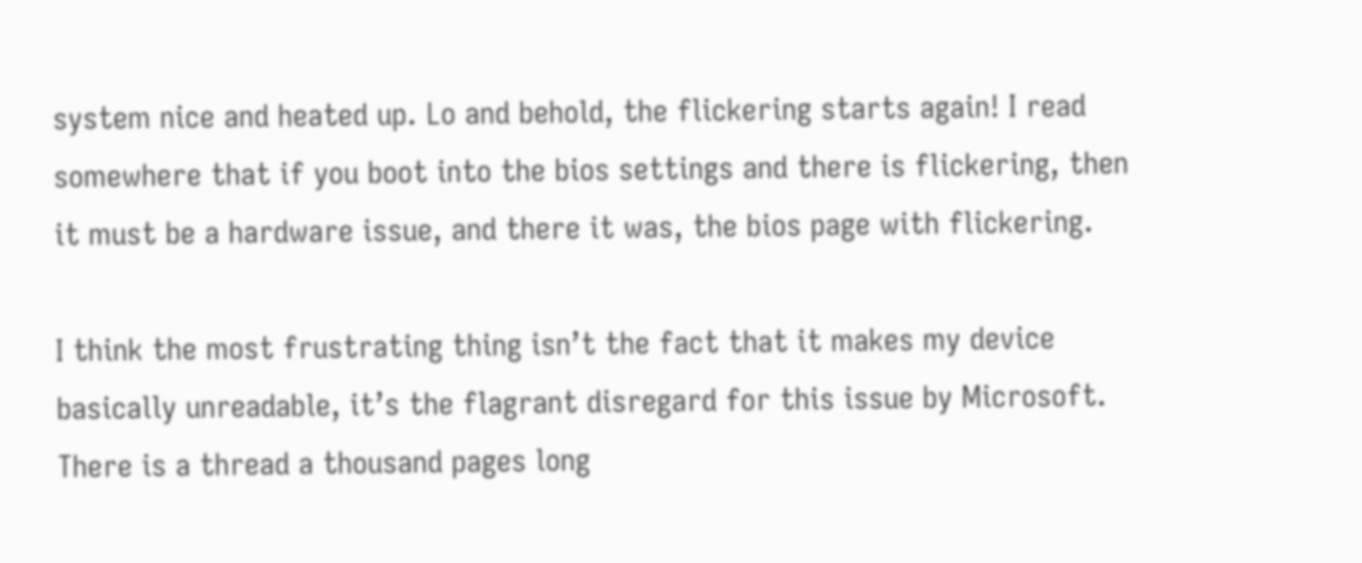system nice and heated up. Lo and behold, the flickering starts again! I read somewhere that if you boot into the bios settings and there is flickering, then it must be a hardware issue, and there it was, the bios page with flickering.

I think the most frustrating thing isn’t the fact that it makes my device basically unreadable, it’s the flagrant disregard for this issue by Microsoft. There is a thread a thousand pages long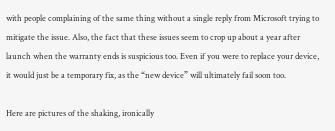with people complaining of the same thing without a single reply from Microsoft trying to mitigate the issue. Also, the fact that these issues seem to crop up about a year after launch when the warranty ends is suspicious too. Even if you were to replace your device, it would just be a temporary fix, as the “new device” will ultimately fail soon too.

Here are pictures of the shaking, ironically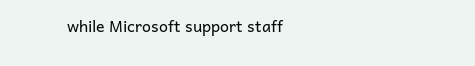while Microsoft support staff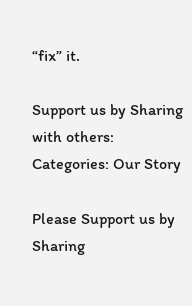“fix” it.

Support us by Sharing with others:
Categories: Our Story

Please Support us by Sharing